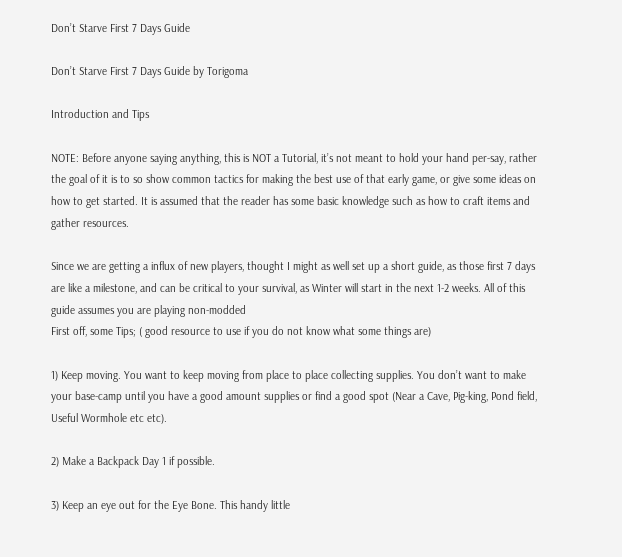Don’t Starve First 7 Days Guide

Don’t Starve First 7 Days Guide by Torigoma

Introduction and Tips

NOTE: Before anyone saying anything, this is NOT a Tutorial, it’s not meant to hold your hand per-say, rather the goal of it is to so show common tactics for making the best use of that early game, or give some ideas on how to get started. It is assumed that the reader has some basic knowledge such as how to craft items and gather resources.

Since we are getting a influx of new players, thought I might as well set up a short guide, as those first 7 days are like a milestone, and can be critical to your survival, as Winter will start in the next 1-2 weeks. All of this guide assumes you are playing non-modded
First off, some Tips; ( good resource to use if you do not know what some things are)

1) Keep moving. You want to keep moving from place to place collecting supplies. You don’t want to make your base-camp until you have a good amount supplies or find a good spot (Near a Cave, Pig-king, Pond field, Useful Wormhole etc etc).

2) Make a Backpack Day 1 if possible.

3) Keep an eye out for the Eye Bone. This handy little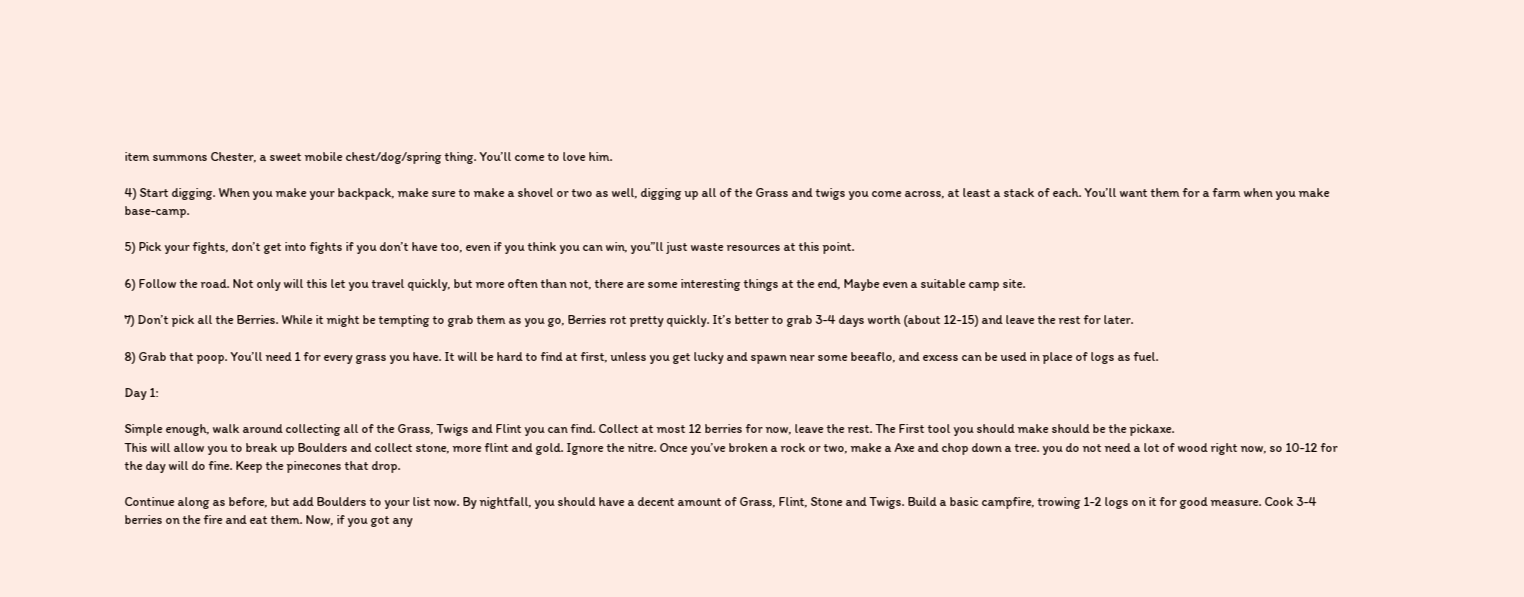item summons Chester, a sweet mobile chest/dog/spring thing. You’ll come to love him.

4) Start digging. When you make your backpack, make sure to make a shovel or two as well, digging up all of the Grass and twigs you come across, at least a stack of each. You’ll want them for a farm when you make base-camp.

5) Pick your fights, don’t get into fights if you don’t have too, even if you think you can win, you”ll just waste resources at this point.

6) Follow the road. Not only will this let you travel quickly, but more often than not, there are some interesting things at the end, Maybe even a suitable camp site.

7) Don’t pick all the Berries. While it might be tempting to grab them as you go, Berries rot pretty quickly. It’s better to grab 3-4 days worth (about 12-15) and leave the rest for later.

8) Grab that poop. You’ll need 1 for every grass you have. It will be hard to find at first, unless you get lucky and spawn near some beeaflo, and excess can be used in place of logs as fuel.

Day 1:

Simple enough, walk around collecting all of the Grass, Twigs and Flint you can find. Collect at most 12 berries for now, leave the rest. The First tool you should make should be the pickaxe.
This will allow you to break up Boulders and collect stone, more flint and gold. Ignore the nitre. Once you’ve broken a rock or two, make a Axe and chop down a tree. you do not need a lot of wood right now, so 10-12 for the day will do fine. Keep the pinecones that drop.

Continue along as before, but add Boulders to your list now. By nightfall, you should have a decent amount of Grass, Flint, Stone and Twigs. Build a basic campfire, trowing 1-2 logs on it for good measure. Cook 3-4 berries on the fire and eat them. Now, if you got any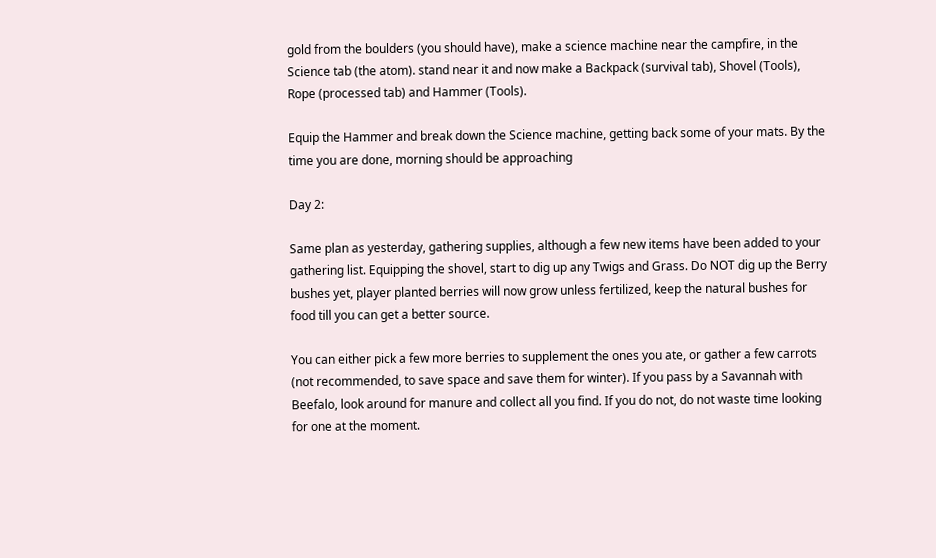gold from the boulders (you should have), make a science machine near the campfire, in the Science tab (the atom). stand near it and now make a Backpack (survival tab), Shovel (Tools), Rope (processed tab) and Hammer (Tools).

Equip the Hammer and break down the Science machine, getting back some of your mats. By the time you are done, morning should be approaching

Day 2:

Same plan as yesterday, gathering supplies, although a few new items have been added to your gathering list. Equipping the shovel, start to dig up any Twigs and Grass. Do NOT dig up the Berry bushes yet, player planted berries will now grow unless fertilized, keep the natural bushes for food till you can get a better source.

You can either pick a few more berries to supplement the ones you ate, or gather a few carrots (not recommended, to save space and save them for winter). If you pass by a Savannah with Beefalo, look around for manure and collect all you find. If you do not, do not waste time looking for one at the moment.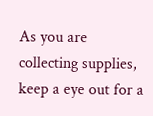As you are collecting supplies, keep a eye out for a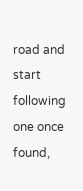road and start following one once found,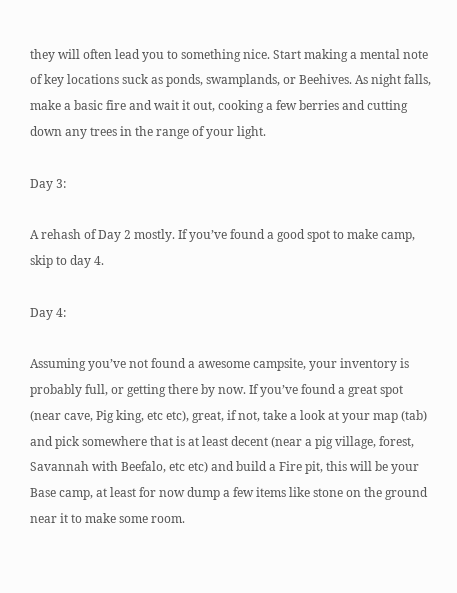they will often lead you to something nice. Start making a mental note of key locations suck as ponds, swamplands, or Beehives. As night falls, make a basic fire and wait it out, cooking a few berries and cutting down any trees in the range of your light.

Day 3:

A rehash of Day 2 mostly. If you’ve found a good spot to make camp, skip to day 4.

Day 4:

Assuming you’ve not found a awesome campsite, your inventory is probably full, or getting there by now. If you’ve found a great spot (near cave, Pig king, etc etc), great, if not, take a look at your map (tab) and pick somewhere that is at least decent (near a pig village, forest, Savannah with Beefalo, etc etc) and build a Fire pit, this will be your Base camp, at least for now dump a few items like stone on the ground near it to make some room.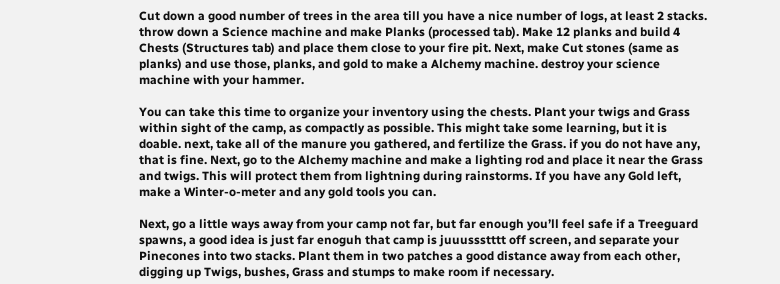Cut down a good number of trees in the area till you have a nice number of logs, at least 2 stacks. throw down a Science machine and make Planks (processed tab). Make 12 planks and build 4 Chests (Structures tab) and place them close to your fire pit. Next, make Cut stones (same as planks) and use those, planks, and gold to make a Alchemy machine. destroy your science machine with your hammer.

You can take this time to organize your inventory using the chests. Plant your twigs and Grass within sight of the camp, as compactly as possible. This might take some learning, but it is doable. next, take all of the manure you gathered, and fertilize the Grass. if you do not have any, that is fine. Next, go to the Alchemy machine and make a lighting rod and place it near the Grass and twigs. This will protect them from lightning during rainstorms. If you have any Gold left, make a Winter-o-meter and any gold tools you can.

Next, go a little ways away from your camp not far, but far enough you’ll feel safe if a Treeguard spawns, a good idea is just far enoguh that camp is juuussstttt off screen, and separate your Pinecones into two stacks. Plant them in two patches a good distance away from each other, digging up Twigs, bushes, Grass and stumps to make room if necessary.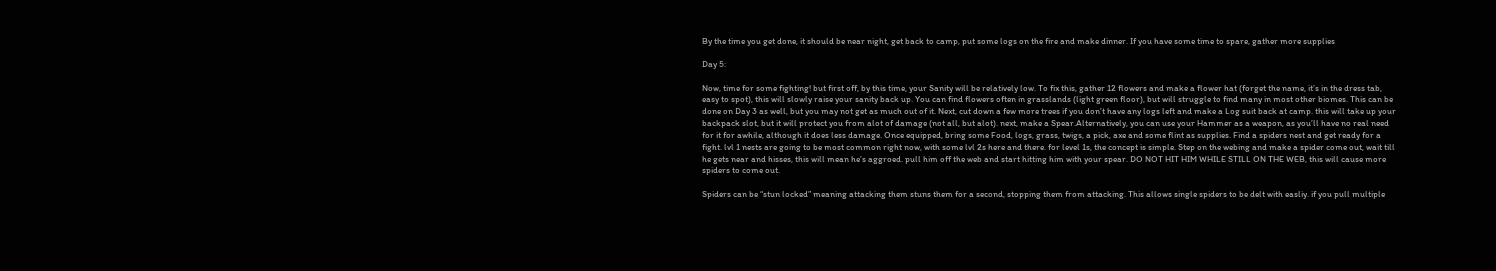By the time you get done, it should be near night, get back to camp, put some logs on the fire and make dinner. If you have some time to spare, gather more supplies

Day 5:

Now, time for some fighting! but first off, by this time, your Sanity will be relatively low. To fix this, gather 12 flowers and make a flower hat (forget the name, it’s in the dress tab, easy to spot), this will slowly raise your sanity back up. You can find flowers often in grasslands (light green floor), but will struggle to find many in most other biomes. This can be done on Day 3 as well, but you may not get as much out of it. Next, cut down a few more trees if you don’t have any logs left and make a Log suit back at camp. this will take up your backpack slot, but it will protect you from alot of damage (not all, but alot). next, make a Spear.Alternatively, you can use your Hammer as a weapon, as you’ll have no real need for it for awhile, although it does less damage. Once equipped, bring some Food, logs, grass, twigs, a pick, axe and some flint as supplies. Find a spiders nest and get ready for a fight. lvl 1 nests are going to be most common right now, with some lvl 2s here and there. for level 1s, the concept is simple. Step on the webing and make a spider come out, wait till he gets near and hisses, this will mean he’s aggroed. pull him off the web and start hitting him with your spear. DO NOT HIT HIM WHILE STILL ON THE WEB, this will cause more spiders to come out.

Spiders can be “stun locked” meaning attacking them stuns them for a second, stopping them from attacking. This allows single spiders to be delt with easliy. if you pull multiple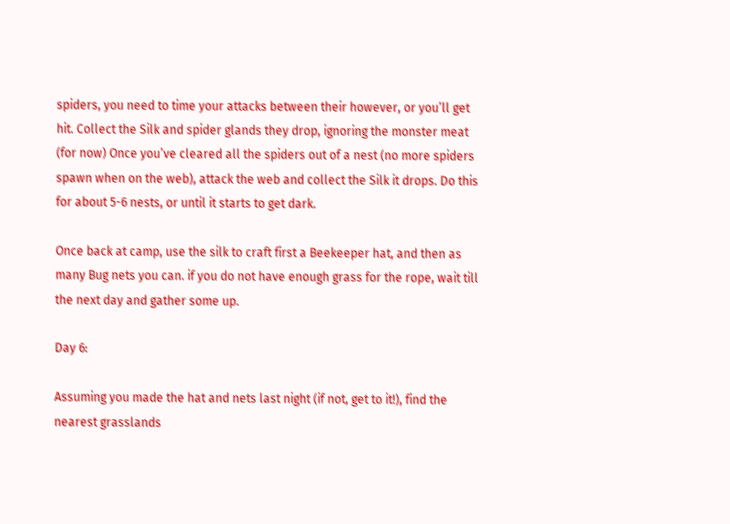spiders, you need to time your attacks between their however, or you’ll get hit. Collect the Silk and spider glands they drop, ignoring the monster meat (for now) Once you’ve cleared all the spiders out of a nest (no more spiders spawn when on the web), attack the web and collect the Silk it drops. Do this for about 5-6 nests, or until it starts to get dark.

Once back at camp, use the silk to craft first a Beekeeper hat, and then as many Bug nets you can. if you do not have enough grass for the rope, wait till the next day and gather some up.

Day 6:

Assuming you made the hat and nets last night (if not, get to it!), find the nearest grasslands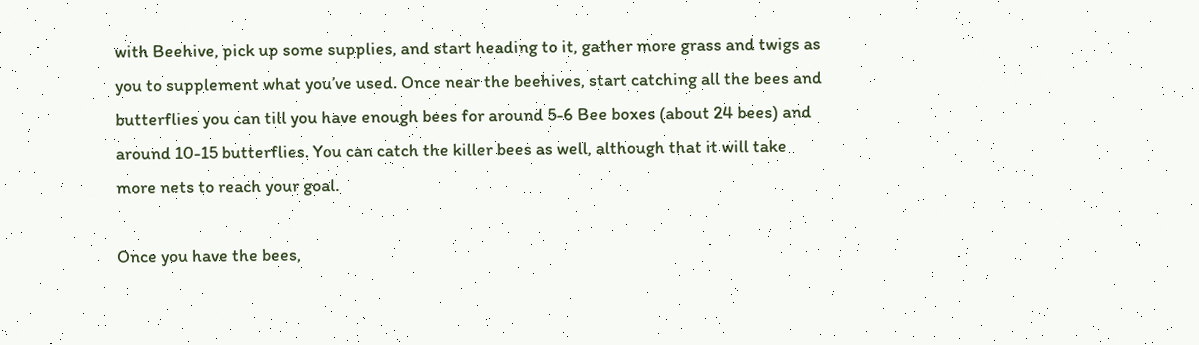with Beehive, pick up some supplies, and start heading to it, gather more grass and twigs as you to supplement what you’ve used. Once near the beehives, start catching all the bees and butterflies you can till you have enough bees for around 5-6 Bee boxes (about 24 bees) and around 10-15 butterflies. You can catch the killer bees as well, although that it will take more nets to reach your goal.

Once you have the bees,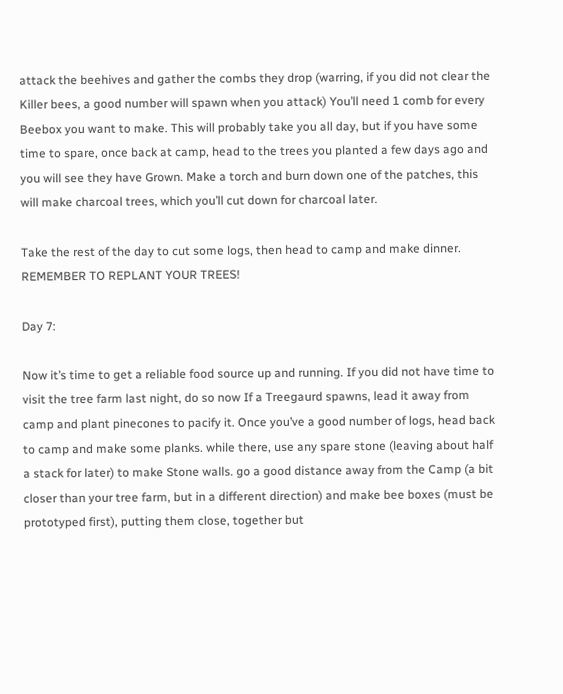attack the beehives and gather the combs they drop (warring, if you did not clear the Killer bees, a good number will spawn when you attack) You’ll need 1 comb for every Beebox you want to make. This will probably take you all day, but if you have some time to spare, once back at camp, head to the trees you planted a few days ago and you will see they have Grown. Make a torch and burn down one of the patches, this will make charcoal trees, which you’ll cut down for charcoal later.

Take the rest of the day to cut some logs, then head to camp and make dinner. REMEMBER TO REPLANT YOUR TREES!

Day 7:

Now it’s time to get a reliable food source up and running. If you did not have time to visit the tree farm last night, do so now If a Treegaurd spawns, lead it away from camp and plant pinecones to pacify it. Once you’ve a good number of logs, head back to camp and make some planks. while there, use any spare stone (leaving about half a stack for later) to make Stone walls. go a good distance away from the Camp (a bit closer than your tree farm, but in a different direction) and make bee boxes (must be prototyped first), putting them close, together but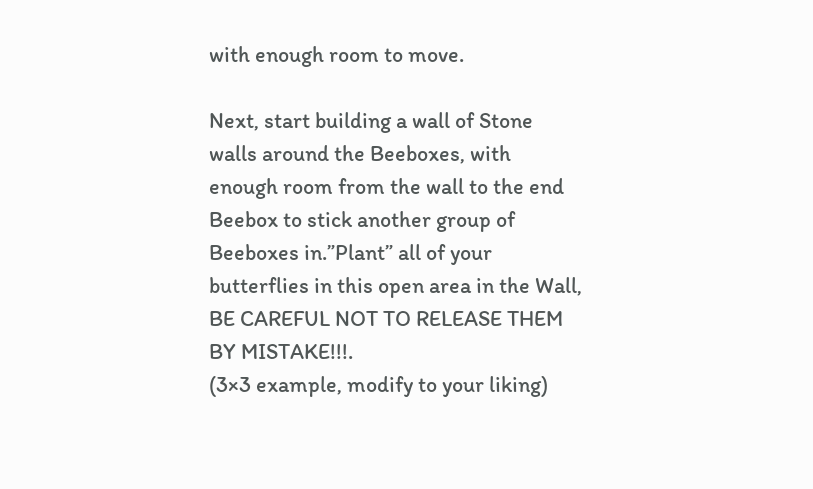with enough room to move.

Next, start building a wall of Stone walls around the Beeboxes, with enough room from the wall to the end Beebox to stick another group of Beeboxes in.”Plant” all of your butterflies in this open area in the Wall, BE CAREFUL NOT TO RELEASE THEM BY MISTAKE!!!.
(3×3 example, modify to your liking)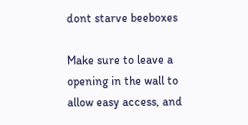dont starve beeboxes

Make sure to leave a opening in the wall to allow easy access, and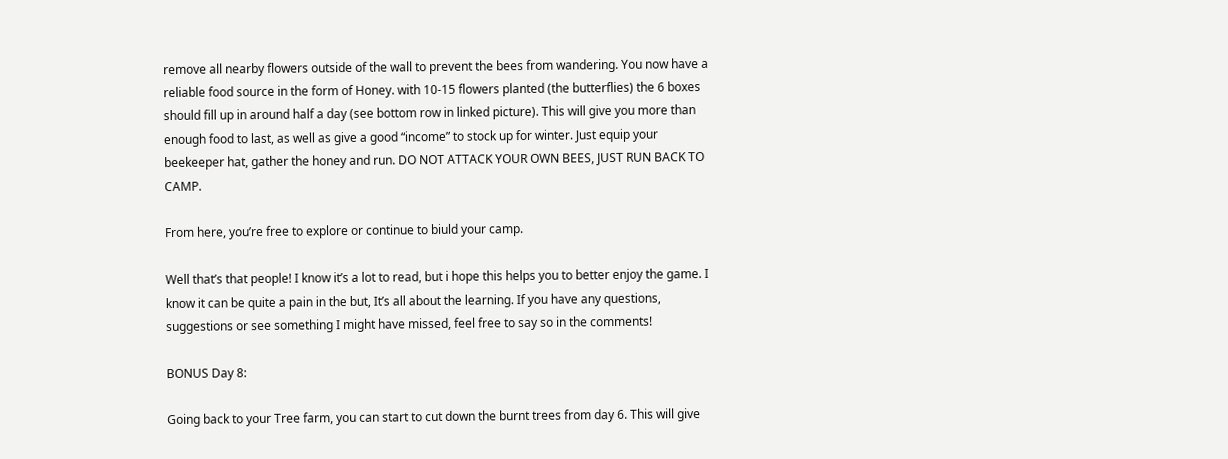remove all nearby flowers outside of the wall to prevent the bees from wandering. You now have a reliable food source in the form of Honey. with 10-15 flowers planted (the butterflies) the 6 boxes should fill up in around half a day (see bottom row in linked picture). This will give you more than enough food to last, as well as give a good “income” to stock up for winter. Just equip your beekeeper hat, gather the honey and run. DO NOT ATTACK YOUR OWN BEES, JUST RUN BACK TO CAMP.

From here, you’re free to explore or continue to biuld your camp.

Well that’s that people! I know it’s a lot to read, but i hope this helps you to better enjoy the game. I know it can be quite a pain in the but, It’s all about the learning. If you have any questions, suggestions or see something I might have missed, feel free to say so in the comments!

BONUS Day 8:

Going back to your Tree farm, you can start to cut down the burnt trees from day 6. This will give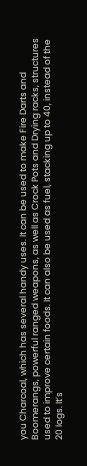you Charcoal, which has several handy uses. It can be used to make Fire Darts and Boomerangs, powerful ranged weapons, as well as Crock Pots and Drying racks, structures used to improve certain foods. It can also be used as fuel, stacking up to 40, instead of the 20 logs. It’s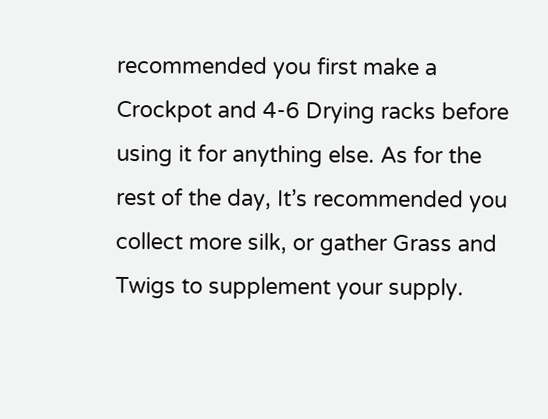recommended you first make a Crockpot and 4-6 Drying racks before using it for anything else. As for the rest of the day, It’s recommended you collect more silk, or gather Grass and Twigs to supplement your supply.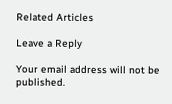Related Articles

Leave a Reply

Your email address will not be published.